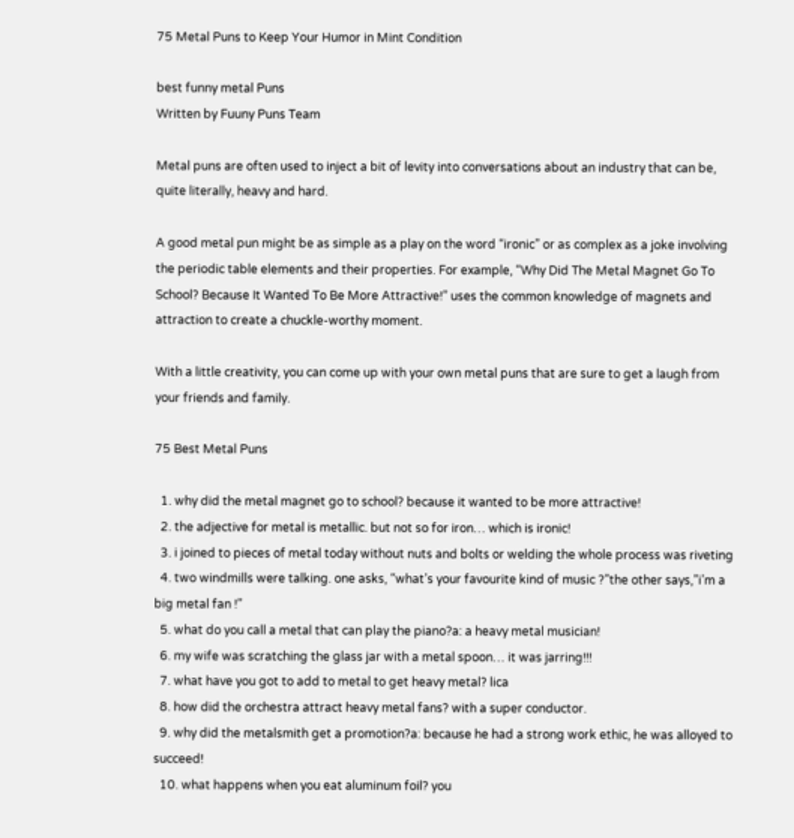75 Metal Puns to Keep Your Humor in Mint Condition

best funny metal Puns
Written by Fuuny Puns Team

Metal puns are often used to inject a bit of levity into conversations about an industry that can be, quite literally, heavy and hard.

A good metal pun might be as simple as a play on the word “ironic” or as complex as a joke involving the periodic table elements and their properties. For example, “Why Did The Metal Magnet Go To School? Because It Wanted To Be More Attractive!” uses the common knowledge of magnets and attraction to create a chuckle-worthy moment.

With a little creativity, you can come up with your own metal puns that are sure to get a laugh from your friends and family.

75 Best Metal Puns

  1. why did the metal magnet go to school? because it wanted to be more attractive!
  2. the adjective for metal is metallic. but not so for iron… which is ironic!
  3. i joined to pieces of metal today without nuts and bolts or welding the whole process was riveting
  4. two windmills were talking. one asks, “what’s your favourite kind of music ?”the other says,”i’m a big metal fan !”
  5. what do you call a metal that can play the piano?a: a heavy metal musician!
  6. my wife was scratching the glass jar with a metal spoon… it was jarring!!!
  7. what have you got to add to metal to get heavy metal? lica
  8. how did the orchestra attract heavy metal fans? with a super conductor.
  9. why did the metalsmith get a promotion?a: because he had a strong work ethic, he was alloyed to succeed!
  10. what happens when you eat aluminum foil? you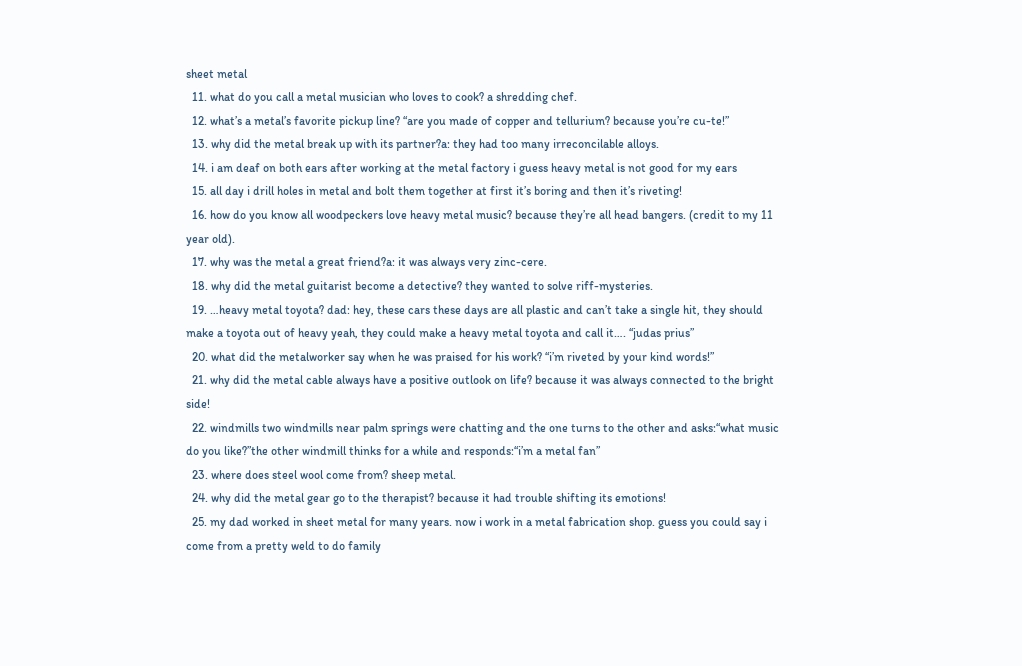sheet metal
  11. what do you call a metal musician who loves to cook? a shredding chef.
  12. what’s a metal’s favorite pickup line? “are you made of copper and tellurium? because you’re cu-te!”
  13. why did the metal break up with its partner?a: they had too many irreconcilable alloys.
  14. i am deaf on both ears after working at the metal factory i guess heavy metal is not good for my ears
  15. all day i drill holes in metal and bolt them together at first it’s boring and then it’s riveting!
  16. how do you know all woodpeckers love heavy metal music? because they’re all head bangers. (credit to my 11 year old).
  17. why was the metal a great friend?a: it was always very zinc-cere.
  18. why did the metal guitarist become a detective? they wanted to solve riff-mysteries.
  19. …heavy metal toyota? dad: hey, these cars these days are all plastic and can’t take a single hit, they should make a toyota out of heavy yeah, they could make a heavy metal toyota and call it…. “judas prius”
  20. what did the metalworker say when he was praised for his work? “i’m riveted by your kind words!”
  21. why did the metal cable always have a positive outlook on life? because it was always connected to the bright side!
  22. windmills two windmills near palm springs were chatting and the one turns to the other and asks:“what music do you like?”the other windmill thinks for a while and responds:“i’m a metal fan”
  23. where does steel wool come from? sheep metal.
  24. why did the metal gear go to the therapist? because it had trouble shifting its emotions!
  25. my dad worked in sheet metal for many years. now i work in a metal fabrication shop. guess you could say i come from a pretty weld to do family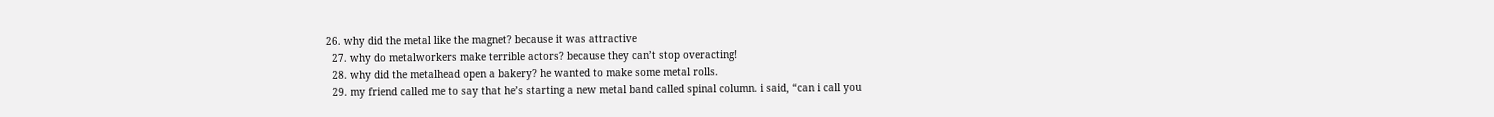26. why did the metal like the magnet? because it was attractive
  27. why do metalworkers make terrible actors? because they can’t stop overacting!
  28. why did the metalhead open a bakery? he wanted to make some metal rolls.
  29. my friend called me to say that he’s starting a new metal band called spinal column. i said, “can i call you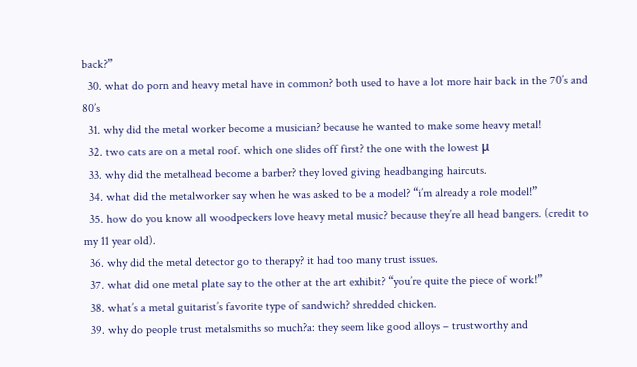back?”
  30. what do porn and heavy metal have in common? both used to have a lot more hair back in the 70’s and 80’s
  31. why did the metal worker become a musician? because he wanted to make some heavy metal!
  32. two cats are on a metal roof. which one slides off first? the one with the lowest μ
  33. why did the metalhead become a barber? they loved giving headbanging haircuts.
  34. what did the metalworker say when he was asked to be a model? “i’m already a role model!”
  35. how do you know all woodpeckers love heavy metal music? because they’re all head bangers. (credit to my 11 year old).
  36. why did the metal detector go to therapy? it had too many trust issues.
  37. what did one metal plate say to the other at the art exhibit? “you’re quite the piece of work!”
  38. what’s a metal guitarist’s favorite type of sandwich? shredded chicken.
  39. why do people trust metalsmiths so much?a: they seem like good alloys – trustworthy and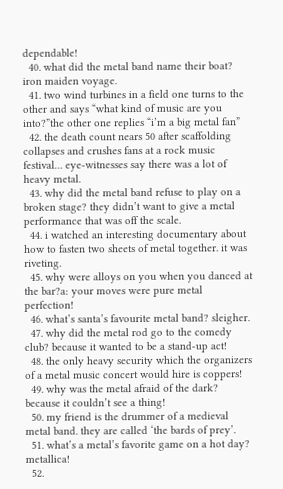dependable!
  40. what did the metal band name their boat? iron maiden voyage.
  41. two wind turbines in a field one turns to the other and says “what kind of music are you into?”the other one replies “i’m a big metal fan”
  42. the death count nears 50 after scaffolding collapses and crushes fans at a rock music festival… eye-witnesses say there was a lot of heavy metal.
  43. why did the metal band refuse to play on a broken stage? they didn’t want to give a metal performance that was off the scale.
  44. i watched an interesting documentary about how to fasten two sheets of metal together. it was riveting.
  45. why were alloys on you when you danced at the bar?a: your moves were pure metal perfection!
  46. what’s santa’s favourite metal band? sleigher.
  47. why did the metal rod go to the comedy club? because it wanted to be a stand-up act!
  48. the only heavy security which the organizers of a metal music concert would hire is coppers!
  49. why was the metal afraid of the dark? because it couldn’t see a thing!
  50. my friend is the drummer of a medieval metal band. they are called ‘the bards of prey’.
  51. what’s a metal’s favorite game on a hot day? metallica!
  52.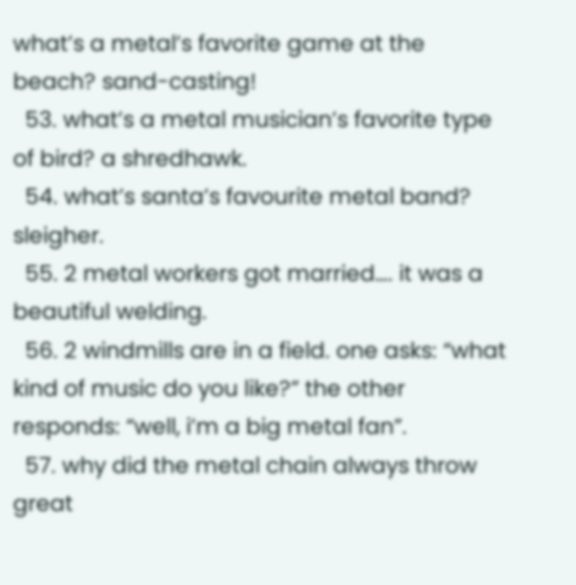what’s a metal’s favorite game at the beach? sand-casting!
  53. what’s a metal musician’s favorite type of bird? a shredhawk.
  54. what’s santa’s favourite metal band? sleigher.
  55. 2 metal workers got married…. it was a beautiful welding.
  56. 2 windmills are in a field. one asks: “what kind of music do you like?” the other responds: “well, i’m a big metal fan”.
  57. why did the metal chain always throw great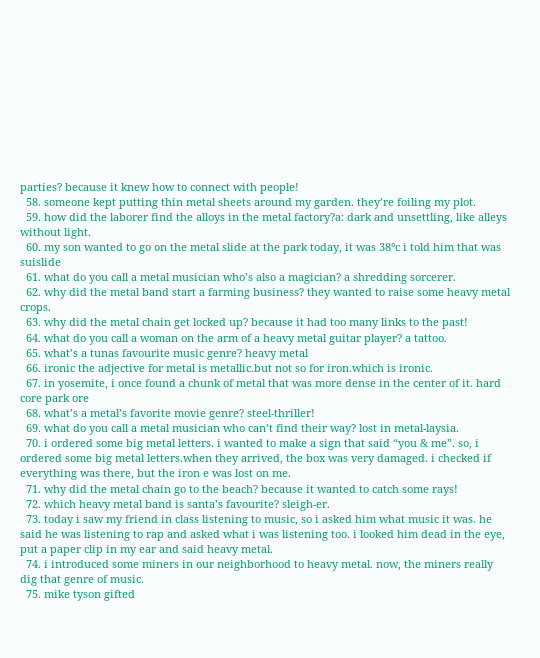parties? because it knew how to connect with people!
  58. someone kept putting thin metal sheets around my garden. they’re foiling my plot.
  59. how did the laborer find the alloys in the metal factory?a: dark and unsettling, like alleys without light.
  60. my son wanted to go on the metal slide at the park today, it was 38°c i told him that was suislide
  61. what do you call a metal musician who’s also a magician? a shredding sorcerer.
  62. why did the metal band start a farming business? they wanted to raise some heavy metal crops.
  63. why did the metal chain get locked up? because it had too many links to the past!
  64. what do you call a woman on the arm of a heavy metal guitar player? a tattoo.
  65. what’s a tunas favourite music genre? heavy metal
  66. ironic the adjective for metal is metallic.but not so for iron.which is ironic.
  67. in yosemite, i once found a chunk of metal that was more dense in the center of it. hard core park ore
  68. what’s a metal’s favorite movie genre? steel-thriller!
  69. what do you call a metal musician who can’t find their way? lost in metal-laysia.
  70. i ordered some big metal letters. i wanted to make a sign that said “you & me”. so, i ordered some big metal letters.when they arrived, the box was very damaged. i checked if everything was there, but the iron e was lost on me.
  71. why did the metal chain go to the beach? because it wanted to catch some rays!
  72. which heavy metal band is santa’s favourite? sleigh-er.
  73. today i saw my friend in class listening to music, so i asked him what music it was. he said he was listening to rap and asked what i was listening too. i looked him dead in the eye, put a paper clip in my ear and said heavy metal.
  74. i introduced some miners in our neighborhood to heavy metal. now, the miners really dig that genre of music.
  75. mike tyson gifted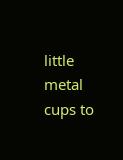little metal cups to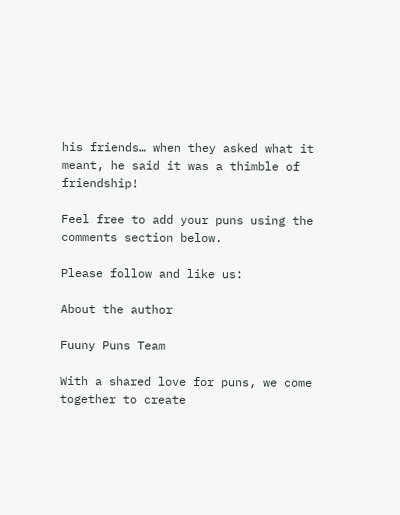his friends… when they asked what it meant, he said it was a thimble of friendship!

Feel free to add your puns using the comments section below.

Please follow and like us:

About the author

Fuuny Puns Team

With a shared love for puns, we come together to create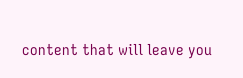content that will leave you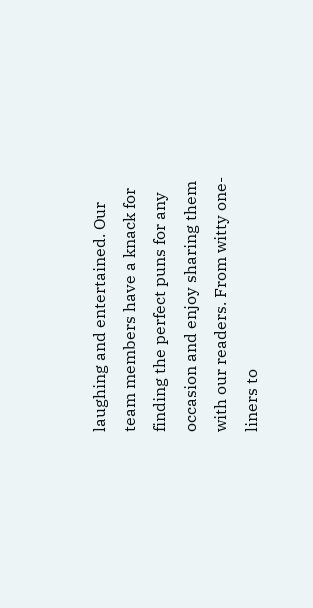laughing and entertained. Our team members have a knack for finding the perfect puns for any occasion and enjoy sharing them with our readers. From witty one-liners to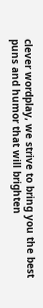clever wordplay, we strive to bring you the best puns and humor that will brighten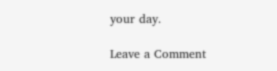your day.

Leave a Comment